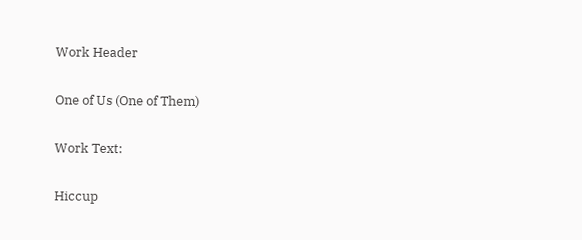Work Header

One of Us (One of Them)

Work Text:

Hiccup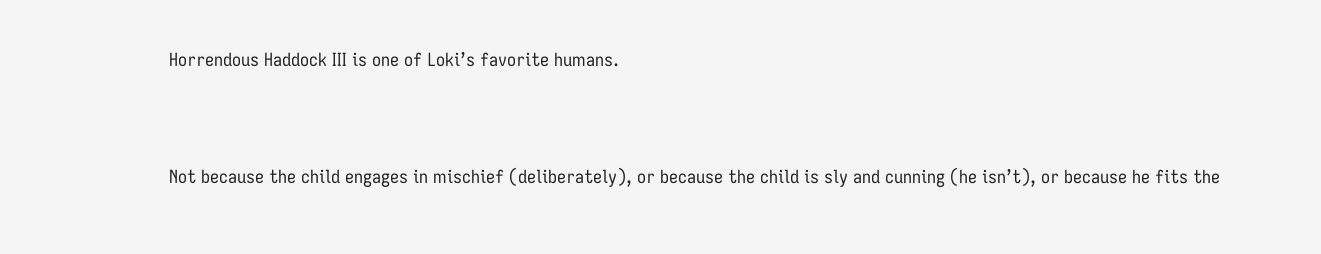Horrendous Haddock III is one of Loki’s favorite humans.


Not because the child engages in mischief (deliberately), or because the child is sly and cunning (he isn’t), or because he fits the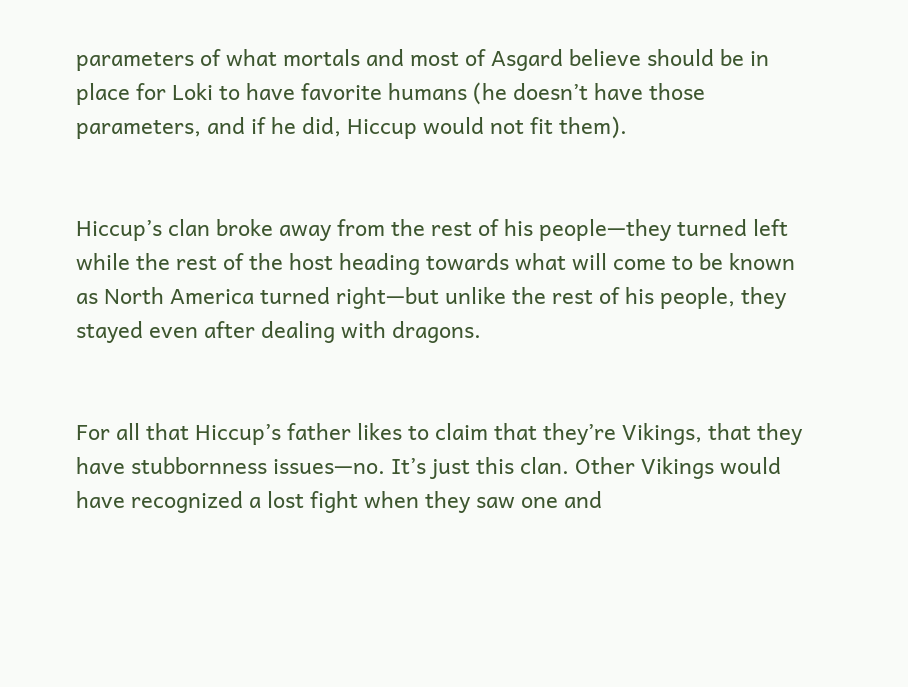parameters of what mortals and most of Asgard believe should be in place for Loki to have favorite humans (he doesn’t have those parameters, and if he did, Hiccup would not fit them).


Hiccup’s clan broke away from the rest of his people—they turned left while the rest of the host heading towards what will come to be known as North America turned right—but unlike the rest of his people, they stayed even after dealing with dragons.


For all that Hiccup’s father likes to claim that they’re Vikings, that they have stubbornness issues—no. It’s just this clan. Other Vikings would have recognized a lost fight when they saw one and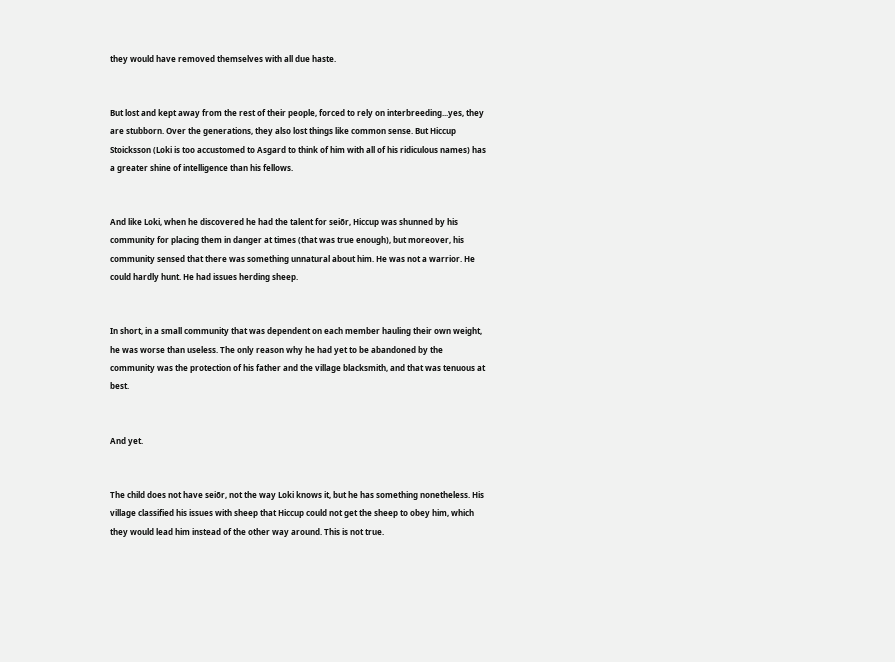they would have removed themselves with all due haste.


But lost and kept away from the rest of their people, forced to rely on interbreeding...yes, they are stubborn. Over the generations, they also lost things like common sense. But Hiccup Stoicksson (Loki is too accustomed to Asgard to think of him with all of his ridiculous names) has a greater shine of intelligence than his fellows.


And like Loki, when he discovered he had the talent for seiõr, Hiccup was shunned by his community for placing them in danger at times (that was true enough), but moreover, his community sensed that there was something unnatural about him. He was not a warrior. He could hardly hunt. He had issues herding sheep.


In short, in a small community that was dependent on each member hauling their own weight, he was worse than useless. The only reason why he had yet to be abandoned by the community was the protection of his father and the village blacksmith, and that was tenuous at best.


And yet.


The child does not have seiõr, not the way Loki knows it, but he has something nonetheless. His village classified his issues with sheep that Hiccup could not get the sheep to obey him, which they would lead him instead of the other way around. This is not true.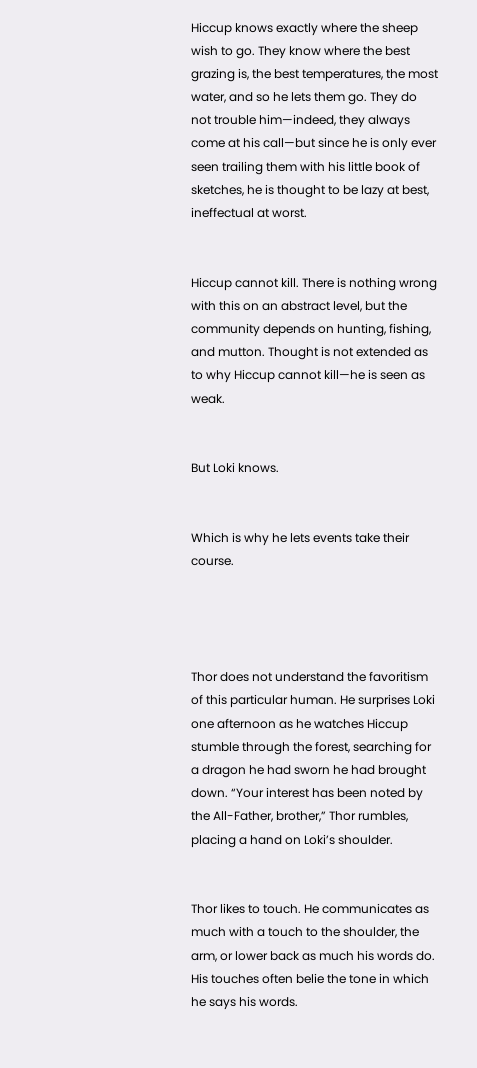Hiccup knows exactly where the sheep wish to go. They know where the best grazing is, the best temperatures, the most water, and so he lets them go. They do not trouble him—indeed, they always come at his call—but since he is only ever seen trailing them with his little book of sketches, he is thought to be lazy at best, ineffectual at worst.


Hiccup cannot kill. There is nothing wrong with this on an abstract level, but the community depends on hunting, fishing, and mutton. Thought is not extended as to why Hiccup cannot kill—he is seen as weak.


But Loki knows.


Which is why he lets events take their course.




Thor does not understand the favoritism of this particular human. He surprises Loki one afternoon as he watches Hiccup stumble through the forest, searching for a dragon he had sworn he had brought down. “Your interest has been noted by the All-Father, brother,” Thor rumbles, placing a hand on Loki’s shoulder.


Thor likes to touch. He communicates as much with a touch to the shoulder, the arm, or lower back as much his words do. His touches often belie the tone in which he says his words.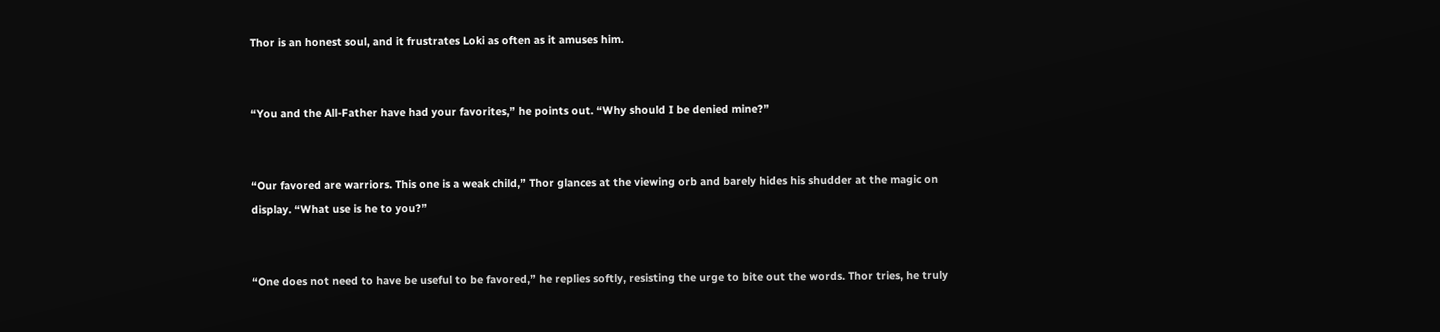Thor is an honest soul, and it frustrates Loki as often as it amuses him.


“You and the All-Father have had your favorites,” he points out. “Why should I be denied mine?”


“Our favored are warriors. This one is a weak child,” Thor glances at the viewing orb and barely hides his shudder at the magic on display. “What use is he to you?”


“One does not need to have be useful to be favored,” he replies softly, resisting the urge to bite out the words. Thor tries, he truly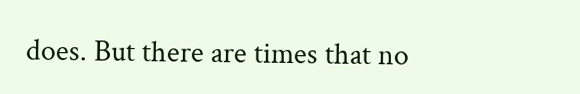does. But there are times that no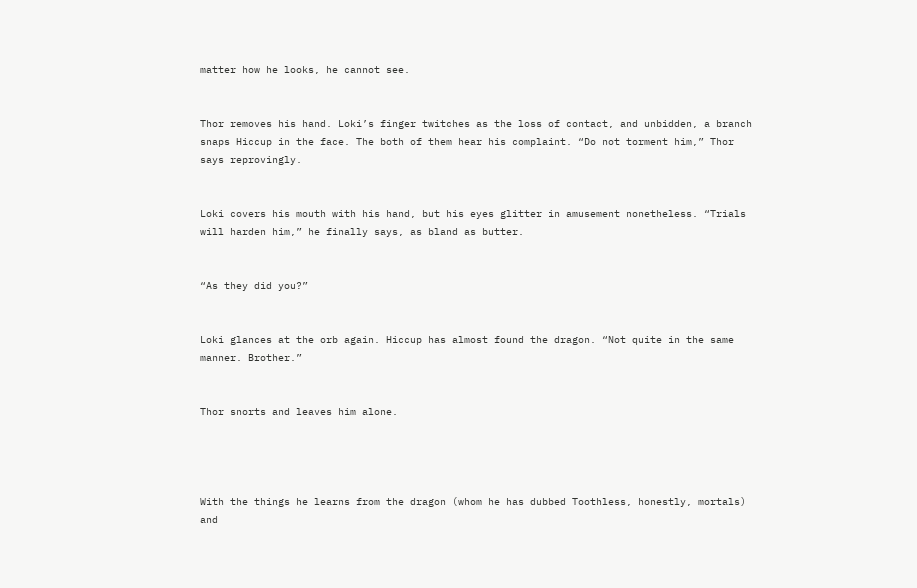matter how he looks, he cannot see.


Thor removes his hand. Loki’s finger twitches as the loss of contact, and unbidden, a branch snaps Hiccup in the face. The both of them hear his complaint. “Do not torment him,” Thor says reprovingly.


Loki covers his mouth with his hand, but his eyes glitter in amusement nonetheless. “Trials will harden him,” he finally says, as bland as butter.


“As they did you?”


Loki glances at the orb again. Hiccup has almost found the dragon. “Not quite in the same manner. Brother.”


Thor snorts and leaves him alone.




With the things he learns from the dragon (whom he has dubbed Toothless, honestly, mortals) and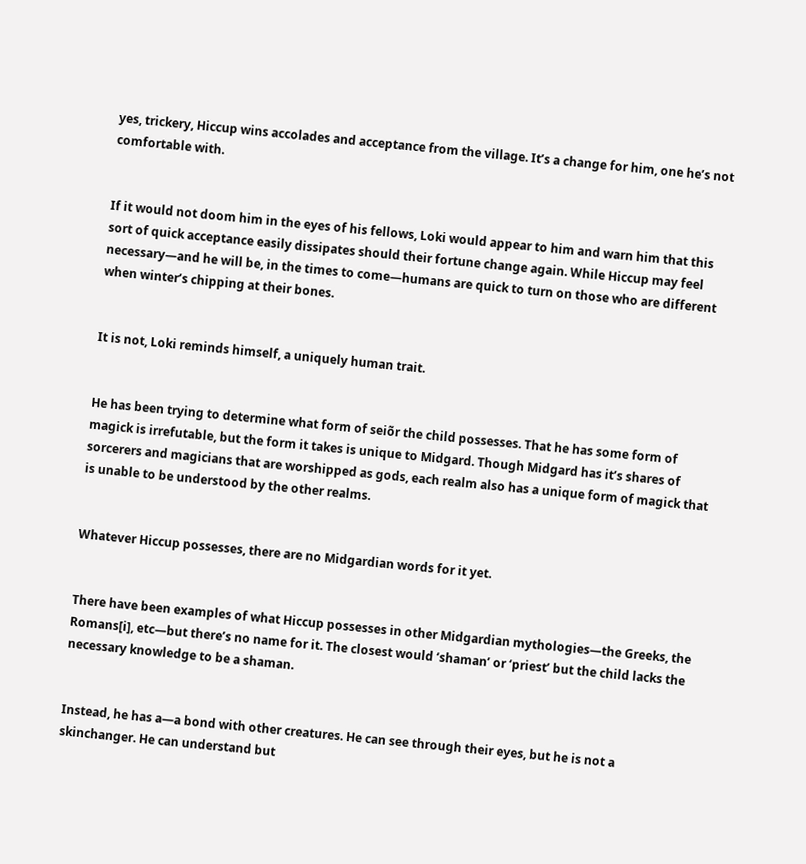yes, trickery, Hiccup wins accolades and acceptance from the village. It’s a change for him, one he’s not comfortable with.


If it would not doom him in the eyes of his fellows, Loki would appear to him and warn him that this sort of quick acceptance easily dissipates should their fortune change again. While Hiccup may feel necessary—and he will be, in the times to come—humans are quick to turn on those who are different when winter’s chipping at their bones.


It is not, Loki reminds himself, a uniquely human trait.


He has been trying to determine what form of seiõr the child possesses. That he has some form of magick is irrefutable, but the form it takes is unique to Midgard. Though Midgard has it’s shares of sorcerers and magicians that are worshipped as gods, each realm also has a unique form of magick that is unable to be understood by the other realms.


Whatever Hiccup possesses, there are no Midgardian words for it yet.


There have been examples of what Hiccup possesses in other Midgardian mythologies—the Greeks, the Romans[i], etc—but there’s no name for it. The closest would ‘shaman’ or ‘priest’ but the child lacks the necessary knowledge to be a shaman.


Instead, he has a—a bond with other creatures. He can see through their eyes, but he is not a skinchanger. He can understand but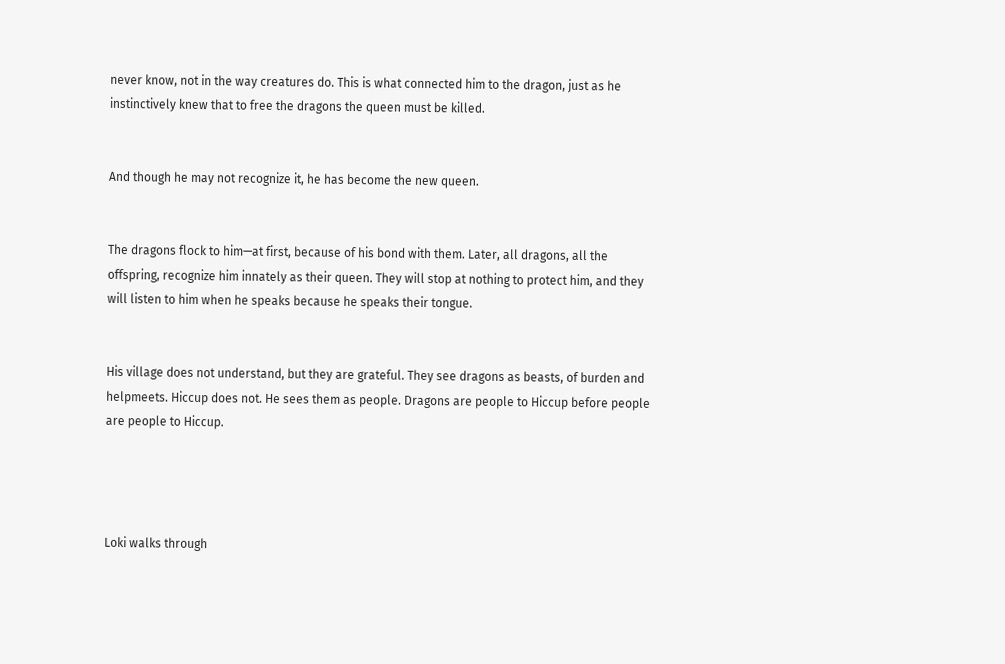never know, not in the way creatures do. This is what connected him to the dragon, just as he instinctively knew that to free the dragons the queen must be killed.


And though he may not recognize it, he has become the new queen.


The dragons flock to him—at first, because of his bond with them. Later, all dragons, all the offspring, recognize him innately as their queen. They will stop at nothing to protect him, and they will listen to him when he speaks because he speaks their tongue.


His village does not understand, but they are grateful. They see dragons as beasts, of burden and helpmeets. Hiccup does not. He sees them as people. Dragons are people to Hiccup before people are people to Hiccup.




Loki walks through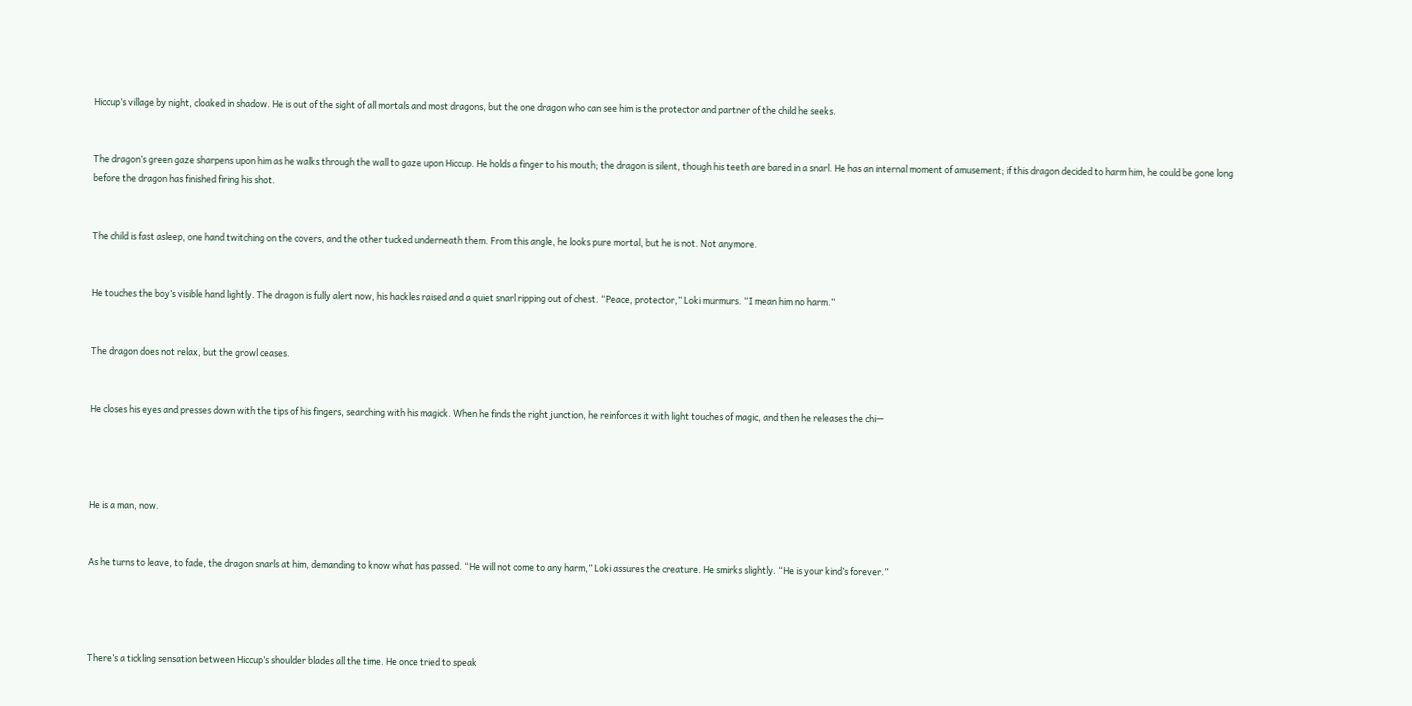Hiccup’s village by night, cloaked in shadow. He is out of the sight of all mortals and most dragons, but the one dragon who can see him is the protector and partner of the child he seeks.


The dragon’s green gaze sharpens upon him as he walks through the wall to gaze upon Hiccup. He holds a finger to his mouth; the dragon is silent, though his teeth are bared in a snarl. He has an internal moment of amusement; if this dragon decided to harm him, he could be gone long before the dragon has finished firing his shot.


The child is fast asleep, one hand twitching on the covers, and the other tucked underneath them. From this angle, he looks pure mortal, but he is not. Not anymore.


He touches the boy’s visible hand lightly. The dragon is fully alert now, his hackles raised and a quiet snarl ripping out of chest. “Peace, protector,” Loki murmurs. “I mean him no harm.”


The dragon does not relax, but the growl ceases.


He closes his eyes and presses down with the tips of his fingers, searching with his magick. When he finds the right junction, he reinforces it with light touches of magic, and then he releases the chi—




He is a man, now.


As he turns to leave, to fade, the dragon snarls at him, demanding to know what has passed. “He will not come to any harm,” Loki assures the creature. He smirks slightly. “He is your kind’s forever.”




There’s a tickling sensation between Hiccup’s shoulder blades all the time. He once tried to speak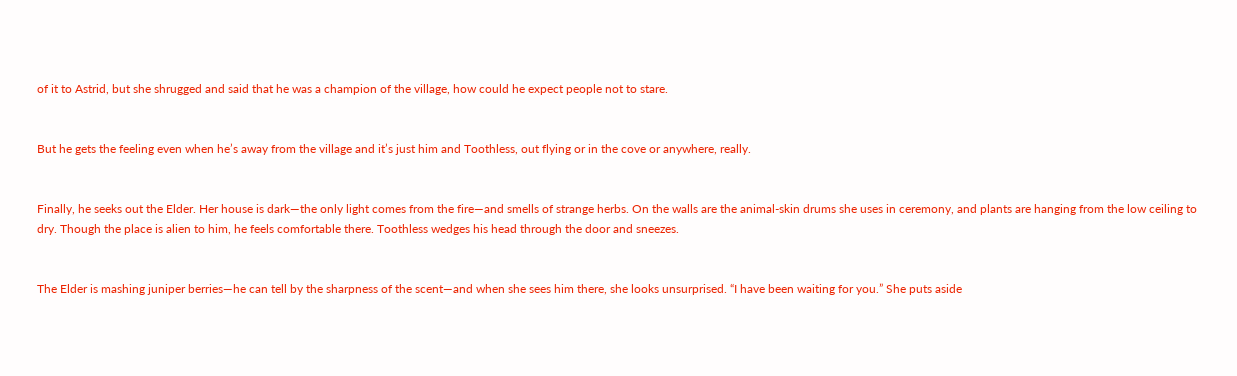of it to Astrid, but she shrugged and said that he was a champion of the village, how could he expect people not to stare.


But he gets the feeling even when he’s away from the village and it’s just him and Toothless, out flying or in the cove or anywhere, really.


Finally, he seeks out the Elder. Her house is dark—the only light comes from the fire—and smells of strange herbs. On the walls are the animal-skin drums she uses in ceremony, and plants are hanging from the low ceiling to dry. Though the place is alien to him, he feels comfortable there. Toothless wedges his head through the door and sneezes.


The Elder is mashing juniper berries—he can tell by the sharpness of the scent—and when she sees him there, she looks unsurprised. “I have been waiting for you.” She puts aside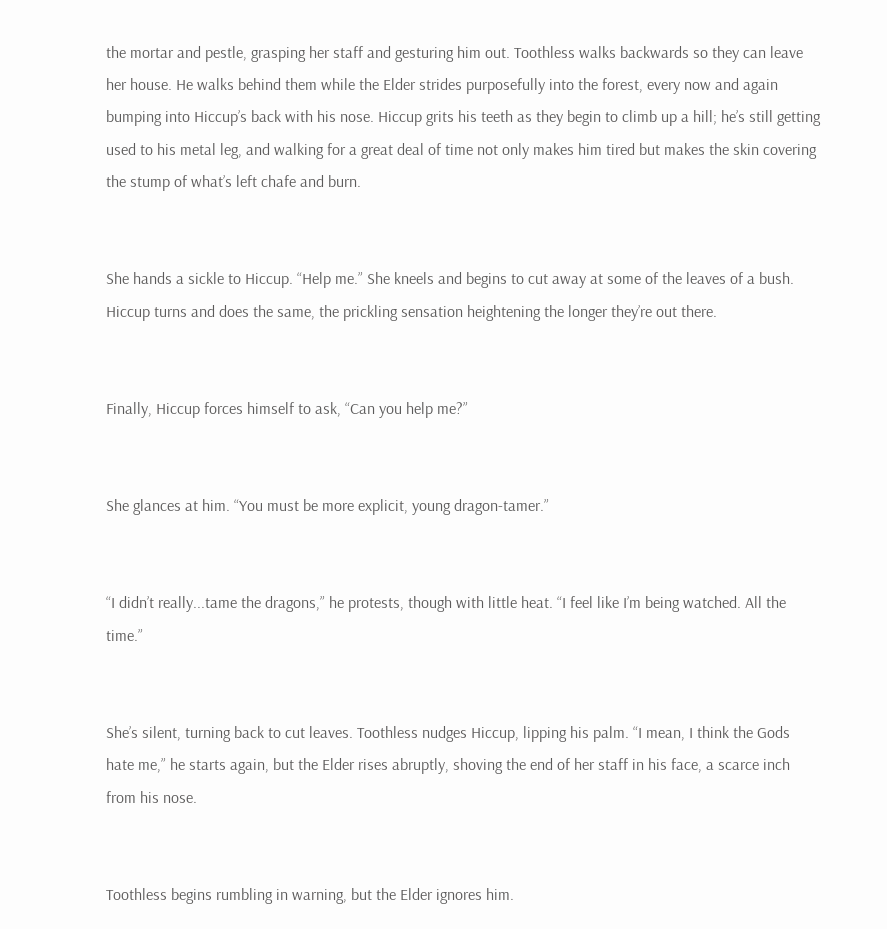the mortar and pestle, grasping her staff and gesturing him out. Toothless walks backwards so they can leave her house. He walks behind them while the Elder strides purposefully into the forest, every now and again bumping into Hiccup’s back with his nose. Hiccup grits his teeth as they begin to climb up a hill; he’s still getting used to his metal leg, and walking for a great deal of time not only makes him tired but makes the skin covering the stump of what’s left chafe and burn.


She hands a sickle to Hiccup. “Help me.” She kneels and begins to cut away at some of the leaves of a bush. Hiccup turns and does the same, the prickling sensation heightening the longer they’re out there.


Finally, Hiccup forces himself to ask, “Can you help me?”


She glances at him. “You must be more explicit, young dragon-tamer.”


“I didn’t really...tame the dragons,” he protests, though with little heat. “I feel like I’m being watched. All the time.”


She’s silent, turning back to cut leaves. Toothless nudges Hiccup, lipping his palm. “I mean, I think the Gods hate me,” he starts again, but the Elder rises abruptly, shoving the end of her staff in his face, a scarce inch from his nose.


Toothless begins rumbling in warning, but the Elder ignores him.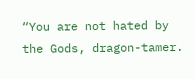“You are not hated by the Gods, dragon-tamer.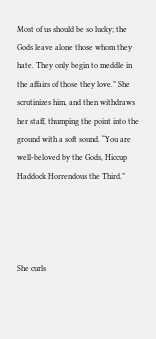Most of us should be so lucky; the Gods leave alone those whom they hate. They only begin to meddle in the affairs of those they love.” She scrutinizes him, and then withdraws her staff, thumping the point into the ground with a soft sound. “You are well-beloved by the Gods, Hiccup Haddock Horrendous the Third.”




She curls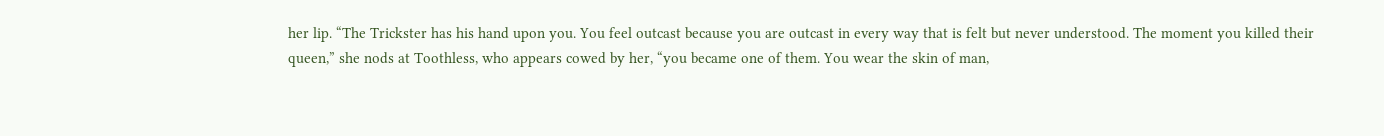her lip. “The Trickster has his hand upon you. You feel outcast because you are outcast in every way that is felt but never understood. The moment you killed their queen,” she nods at Toothless, who appears cowed by her, “you became one of them. You wear the skin of man,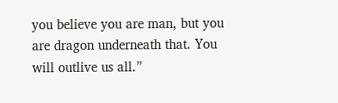you believe you are man, but you are dragon underneath that. You will outlive us all.”